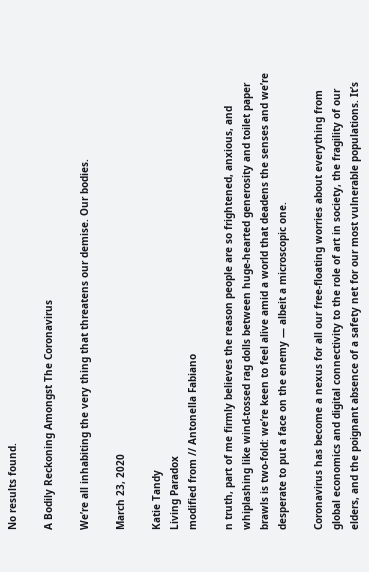No results found.

A Bodily Reckoning Amongst The Coronavirus

We’re all inhabiting the very thing that threatens our demise. Our bodies.

March 23, 2020

Katie Tandy
Living Paradox
modified from // Antonella Fabiano

n truth, part of me firmly believes the reason people are so frightened, anxious, and whiplashing like wind-tossed rag dolls between huge-hearted generosity and toilet paper brawls is two-fold: we’re keen to feel alive amid a world that deadens the senses and we’re desperate to put a face on the enemy — albeit a microscopic one.

Coronavirus has become a nexus for all our free-floating worries about everything from global economics and digital connectivity to the role of art in society, the fragility of our elders, and the poignant absence of a safety net for our most vulnerable populations. It’s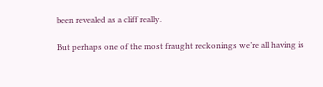been revealed as a cliff really.

But perhaps one of the most fraught reckonings we’re all having is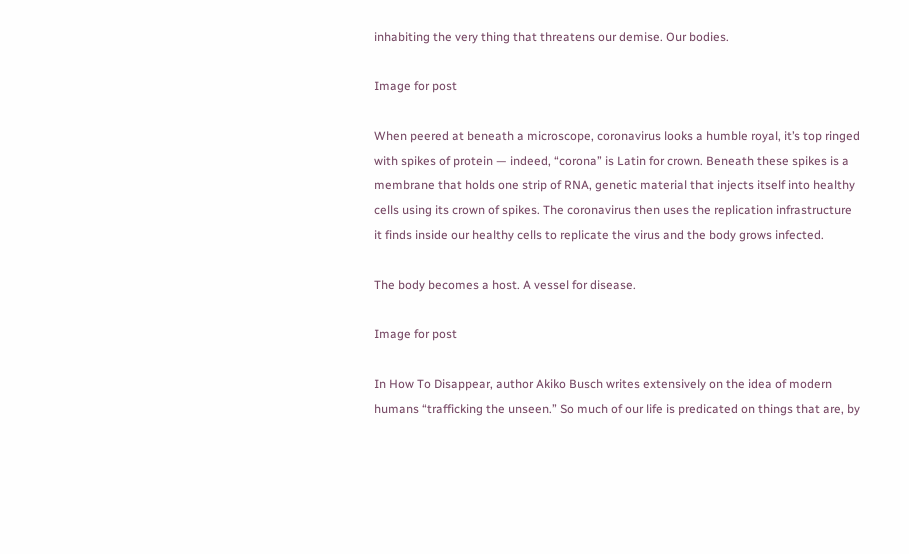inhabiting the very thing that threatens our demise. Our bodies.

Image for post

When peered at beneath a microscope, coronavirus looks a humble royal, it’s top ringed with spikes of protein — indeed, “corona” is Latin for crown. Beneath these spikes is a membrane that holds one strip of RNA, genetic material that injects itself into healthy cells using its crown of spikes. The coronavirus then uses the replication infrastructure it finds inside our healthy cells to replicate the virus and the body grows infected.

The body becomes a host. A vessel for disease.

Image for post

In How To Disappear, author Akiko Busch writes extensively on the idea of modern humans “trafficking the unseen.” So much of our life is predicated on things that are, by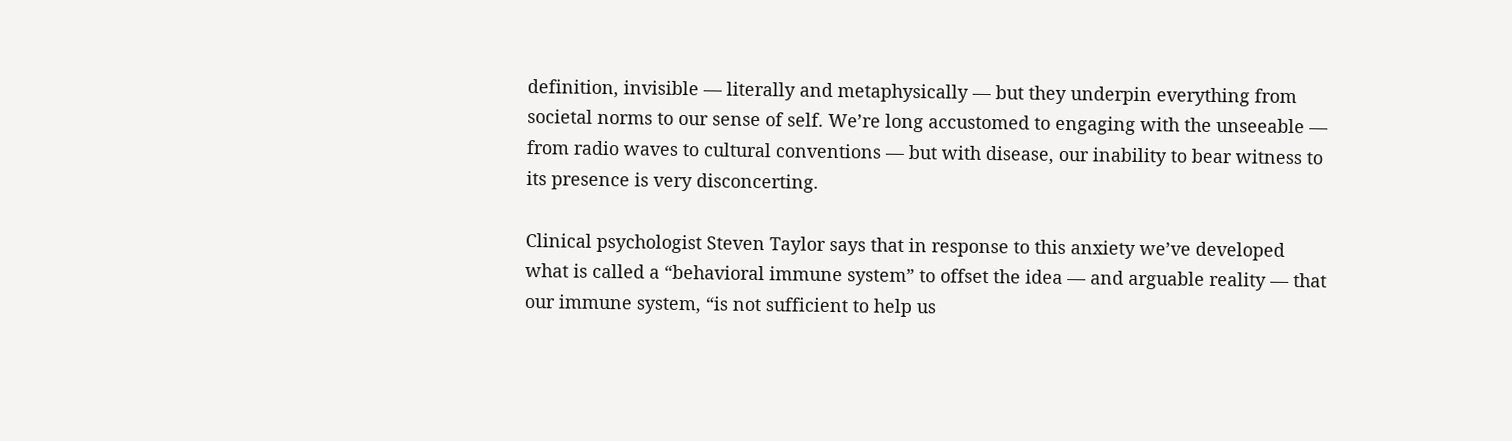definition, invisible — literally and metaphysically — but they underpin everything from societal norms to our sense of self. We’re long accustomed to engaging with the unseeable — from radio waves to cultural conventions — but with disease, our inability to bear witness to its presence is very disconcerting.

Clinical psychologist Steven Taylor says that in response to this anxiety we’ve developed what is called a “behavioral immune system” to offset the idea — and arguable reality — that our immune system, “is not sufficient to help us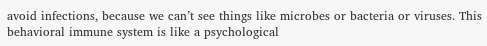avoid infections, because we can’t see things like microbes or bacteria or viruses. This behavioral immune system is like a psychological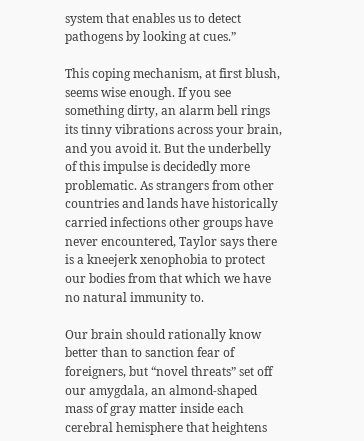system that enables us to detect pathogens by looking at cues.”

This coping mechanism, at first blush, seems wise enough. If you see something dirty, an alarm bell rings its tinny vibrations across your brain, and you avoid it. But the underbelly of this impulse is decidedly more problematic. As strangers from other countries and lands have historically carried infections other groups have never encountered, Taylor says there is a kneejerk xenophobia to protect our bodies from that which we have no natural immunity to.

Our brain should rationally know better than to sanction fear of foreigners, but “novel threats” set off our amygdala, an almond-shaped mass of gray matter inside each cerebral hemisphere that heightens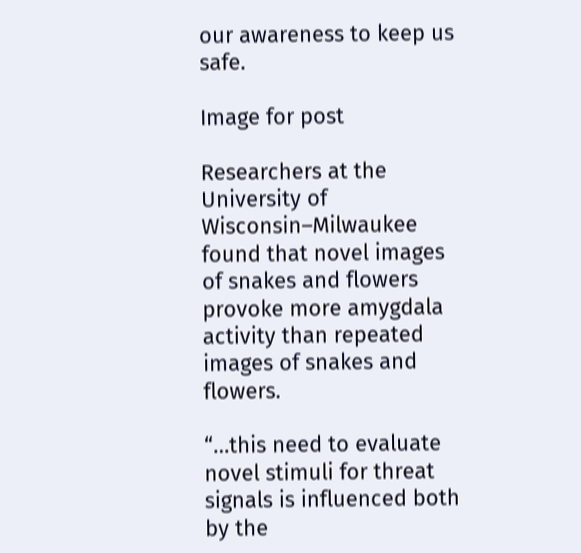our awareness to keep us safe.

Image for post

Researchers at the University of Wisconsin–Milwaukee found that novel images of snakes and flowers provoke more amygdala activity than repeated images of snakes and flowers.

“…this need to evaluate novel stimuli for threat signals is influenced both by the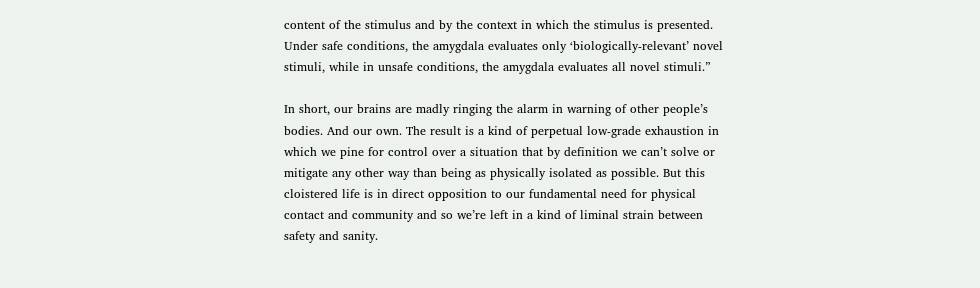content of the stimulus and by the context in which the stimulus is presented. Under safe conditions, the amygdala evaluates only ‘biologically-relevant’ novel stimuli, while in unsafe conditions, the amygdala evaluates all novel stimuli.”

In short, our brains are madly ringing the alarm in warning of other people’s bodies. And our own. The result is a kind of perpetual low-grade exhaustion in which we pine for control over a situation that by definition we can’t solve or mitigate any other way than being as physically isolated as possible. But this cloistered life is in direct opposition to our fundamental need for physical contact and community and so we’re left in a kind of liminal strain between safety and sanity.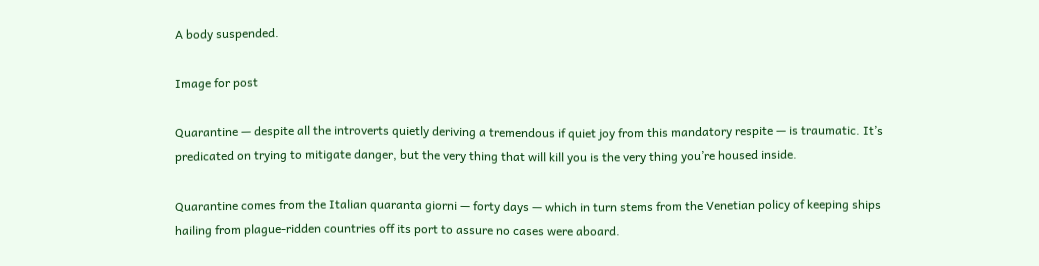A body suspended.

Image for post

Quarantine — despite all the introverts quietly deriving a tremendous if quiet joy from this mandatory respite — is traumatic. It’s predicated on trying to mitigate danger, but the very thing that will kill you is the very thing you’re housed inside.

Quarantine comes from the Italian quaranta giorni — forty days — which in turn stems from the Venetian policy of keeping ships hailing from plague-ridden countries off its port to assure no cases were aboard.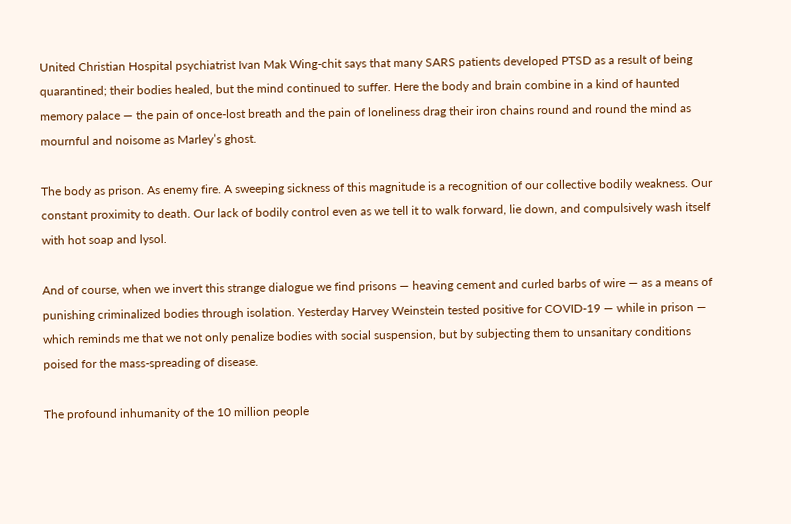United Christian Hospital psychiatrist Ivan Mak Wing-chit says that many SARS patients developed PTSD as a result of being quarantined; their bodies healed, but the mind continued to suffer. Here the body and brain combine in a kind of haunted memory palace — the pain of once-lost breath and the pain of loneliness drag their iron chains round and round the mind as mournful and noisome as Marley’s ghost.

The body as prison. As enemy fire. A sweeping sickness of this magnitude is a recognition of our collective bodily weakness. Our constant proximity to death. Our lack of bodily control even as we tell it to walk forward, lie down, and compulsively wash itself with hot soap and lysol.

And of course, when we invert this strange dialogue we find prisons — heaving cement and curled barbs of wire — as a means of punishing criminalized bodies through isolation. Yesterday Harvey Weinstein tested positive for COVID-19 — while in prison — which reminds me that we not only penalize bodies with social suspension, but by subjecting them to unsanitary conditions poised for the mass-spreading of disease.

The profound inhumanity of the 10 million people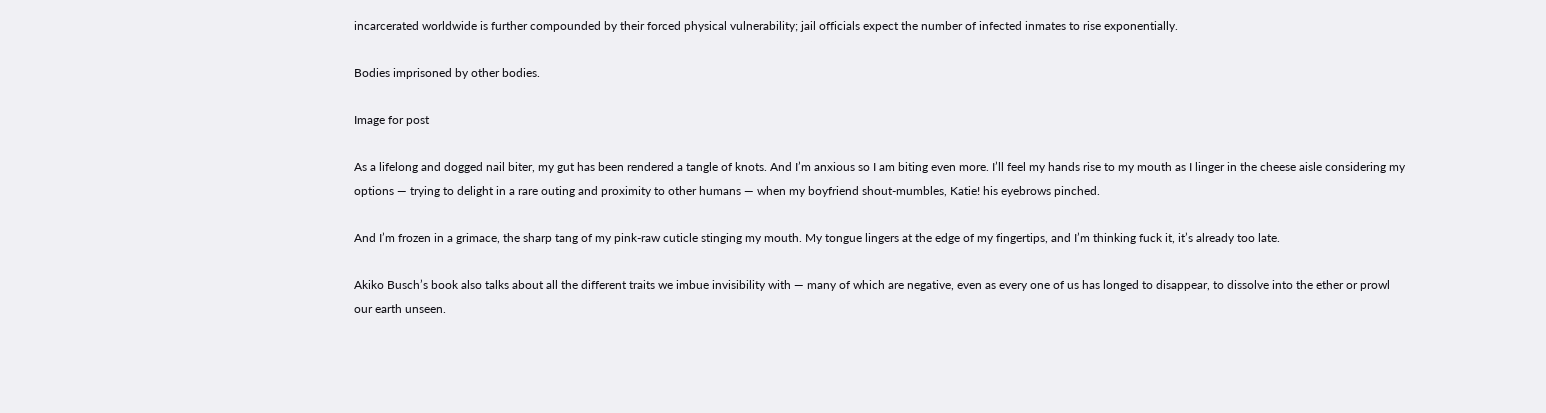incarcerated worldwide is further compounded by their forced physical vulnerability; jail officials expect the number of infected inmates to rise exponentially.

Bodies imprisoned by other bodies.

Image for post

As a lifelong and dogged nail biter, my gut has been rendered a tangle of knots. And I’m anxious so I am biting even more. I’ll feel my hands rise to my mouth as I linger in the cheese aisle considering my options — trying to delight in a rare outing and proximity to other humans — when my boyfriend shout-mumbles, Katie! his eyebrows pinched.

And I’m frozen in a grimace, the sharp tang of my pink-raw cuticle stinging my mouth. My tongue lingers at the edge of my fingertips, and I’m thinking fuck it, it’s already too late.

Akiko Busch’s book also talks about all the different traits we imbue invisibility with — many of which are negative, even as every one of us has longed to disappear, to dissolve into the ether or prowl our earth unseen.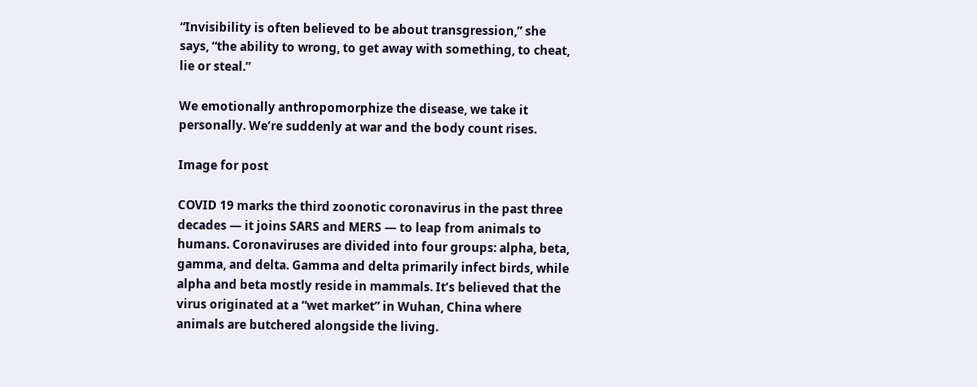“Invisibility is often believed to be about transgression,” she says, “the ability to wrong, to get away with something, to cheat, lie or steal.”

We emotionally anthropomorphize the disease, we take it personally. We’re suddenly at war and the body count rises.

Image for post

COVID 19 marks the third zoonotic coronavirus in the past three decades — it joins SARS and MERS — to leap from animals to humans. Coronaviruses are divided into four groups: alpha, beta, gamma, and delta. Gamma and delta primarily infect birds, while alpha and beta mostly reside in mammals. It’s believed that the virus originated at a “wet market” in Wuhan, China where animals are butchered alongside the living.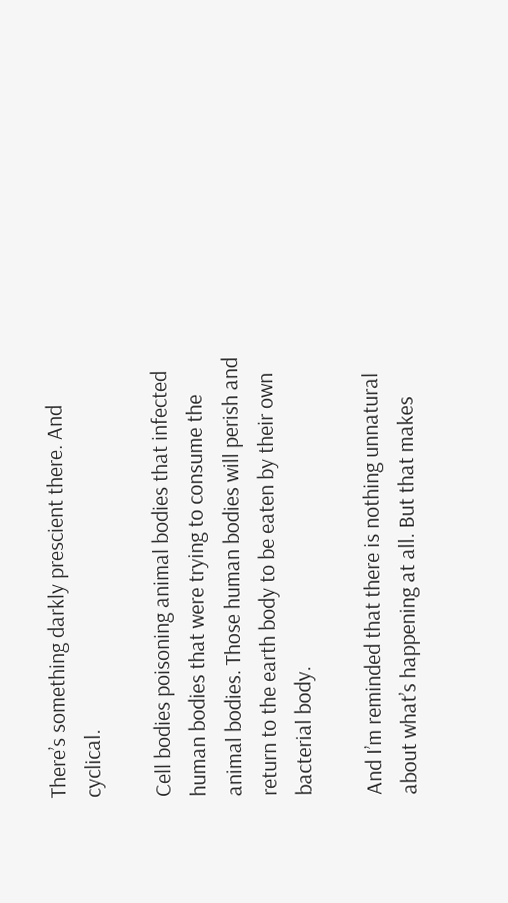There’s something darkly prescient there. And cyclical.

Cell bodies poisoning animal bodies that infected human bodies that were trying to consume the animal bodies. Those human bodies will perish and return to the earth body to be eaten by their own bacterial body.

And I’m reminded that there is nothing unnatural about what’s happening at all. But that makes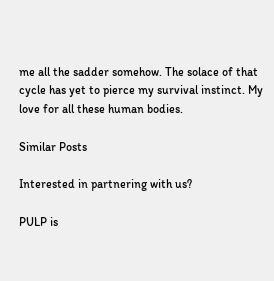me all the sadder somehow. The solace of that cycle has yet to pierce my survival instinct. My love for all these human bodies.

Similar Posts

Interested in partnering with us?

PULP is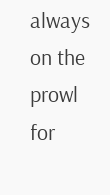always on the prowl for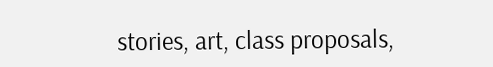stories, art, class proposals,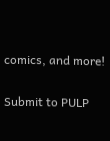comics, and more!

Submit to PULP